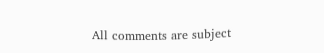All comments are subject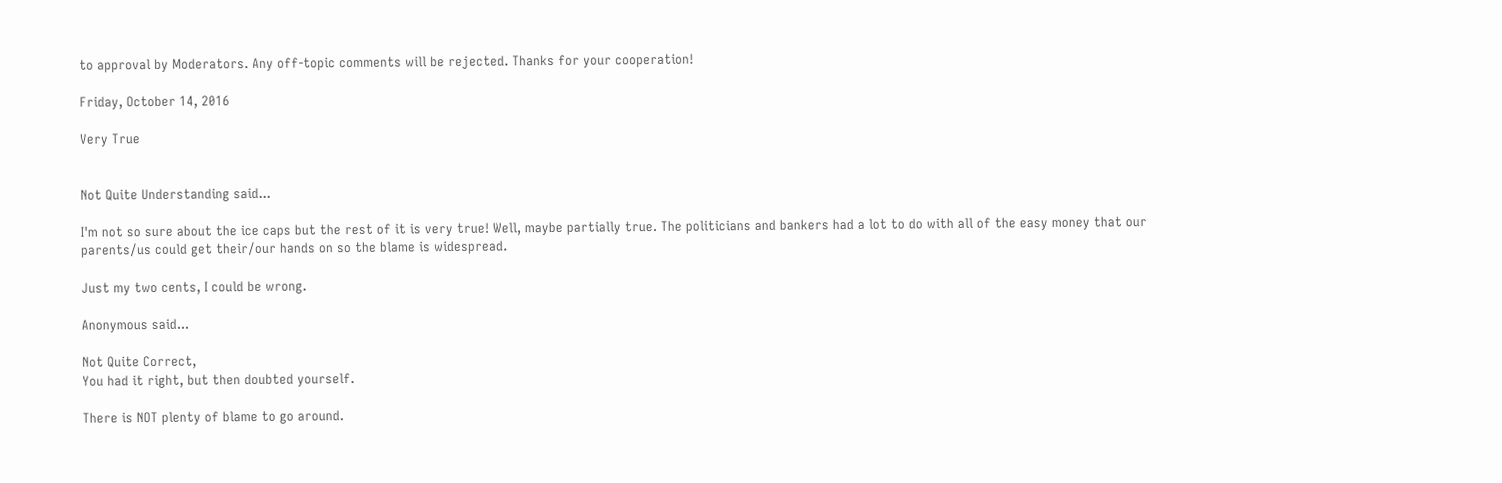to approval by Moderators. Any off-topic comments will be rejected. Thanks for your cooperation!

Friday, October 14, 2016

Very True


Not Quite Understanding said...

I'm not so sure about the ice caps but the rest of it is very true! Well, maybe partially true. The politicians and bankers had a lot to do with all of the easy money that our parents/us could get their/our hands on so the blame is widespread.

Just my two cents, I could be wrong.

Anonymous said...

Not Quite Correct,
You had it right, but then doubted yourself.

There is NOT plenty of blame to go around.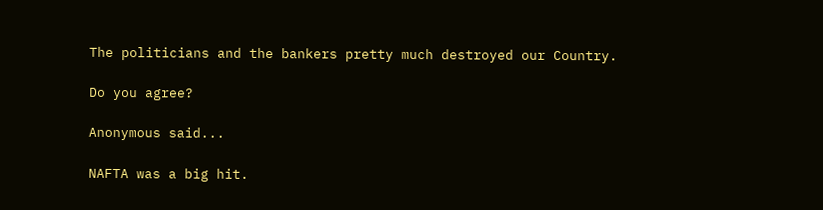The politicians and the bankers pretty much destroyed our Country.

Do you agree?

Anonymous said...

NAFTA was a big hit.